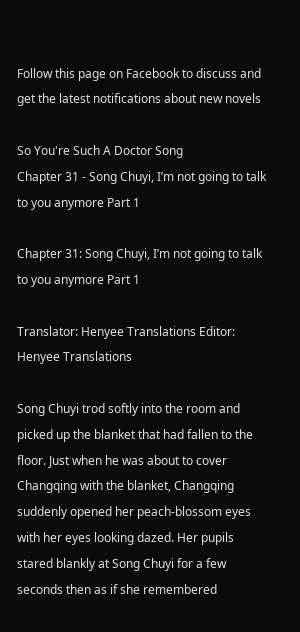Follow this page on Facebook to discuss and get the latest notifications about new novels

So You're Such A Doctor Song
Chapter 31 - Song Chuyi, I’m not going to talk to you anymore Part 1

Chapter 31: Song Chuyi, I’m not going to talk to you anymore Part 1

Translator: Henyee Translations Editor: Henyee Translations

Song Chuyi trod softly into the room and picked up the blanket that had fallen to the floor. Just when he was about to cover Changqing with the blanket, Changqing suddenly opened her peach-blossom eyes with her eyes looking dazed. Her pupils stared blankly at Song Chuyi for a few seconds then as if she remembered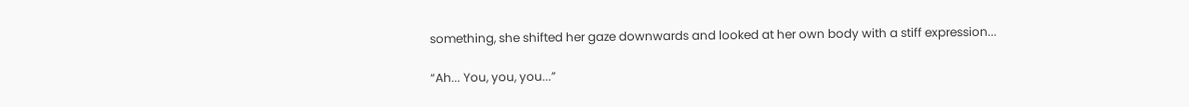something, she shifted her gaze downwards and looked at her own body with a stiff expression...

“Ah... You, you, you...”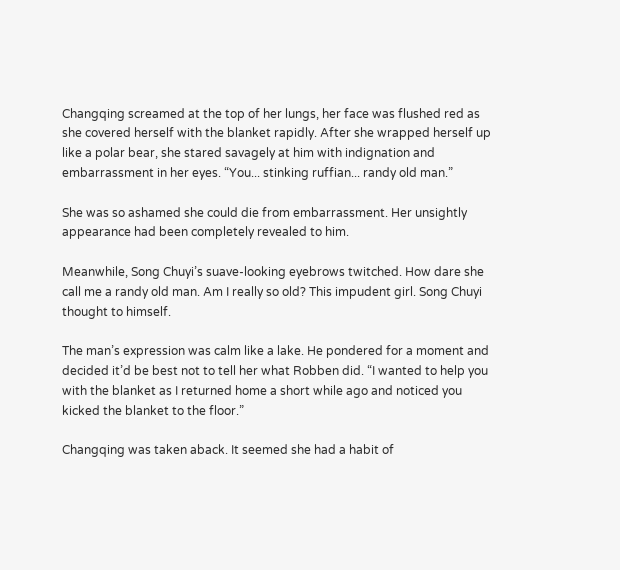Changqing screamed at the top of her lungs, her face was flushed red as she covered herself with the blanket rapidly. After she wrapped herself up like a polar bear, she stared savagely at him with indignation and embarrassment in her eyes. “You... stinking ruffian... randy old man.”

She was so ashamed she could die from embarrassment. Her unsightly appearance had been completely revealed to him.

Meanwhile, Song Chuyi’s suave-looking eyebrows twitched. How dare she call me a randy old man. Am I really so old? This impudent girl. Song Chuyi thought to himself.

The man’s expression was calm like a lake. He pondered for a moment and decided it’d be best not to tell her what Robben did. “I wanted to help you with the blanket as I returned home a short while ago and noticed you kicked the blanket to the floor.”

Changqing was taken aback. It seemed she had a habit of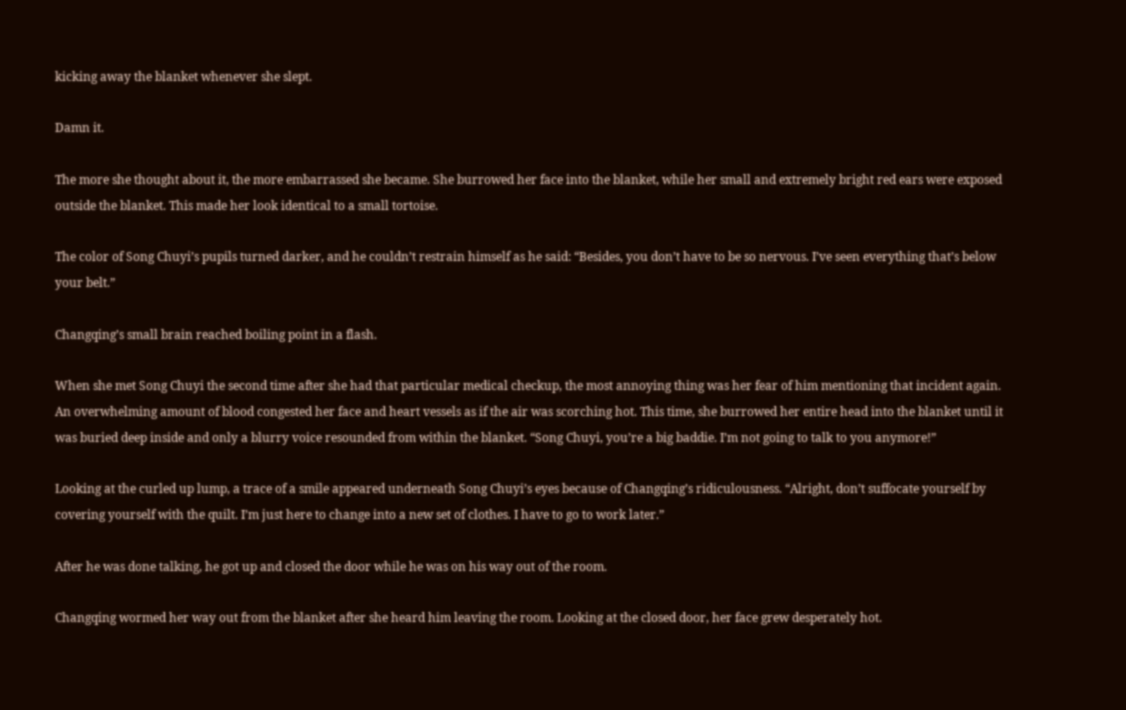kicking away the blanket whenever she slept.

Damn it.

The more she thought about it, the more embarrassed she became. She burrowed her face into the blanket, while her small and extremely bright red ears were exposed outside the blanket. This made her look identical to a small tortoise.

The color of Song Chuyi’s pupils turned darker, and he couldn’t restrain himself as he said: “Besides, you don’t have to be so nervous. I’ve seen everything that’s below your belt.”

Changqing’s small brain reached boiling point in a flash.

When she met Song Chuyi the second time after she had that particular medical checkup, the most annoying thing was her fear of him mentioning that incident again. An overwhelming amount of blood congested her face and heart vessels as if the air was scorching hot. This time, she burrowed her entire head into the blanket until it was buried deep inside and only a blurry voice resounded from within the blanket. “Song Chuyi, you’re a big baddie. I’m not going to talk to you anymore!”

Looking at the curled up lump, a trace of a smile appeared underneath Song Chuyi’s eyes because of Changqing’s ridiculousness. “Alright, don’t suffocate yourself by covering yourself with the quilt. I’m just here to change into a new set of clothes. I have to go to work later.”

After he was done talking, he got up and closed the door while he was on his way out of the room.

Changqing wormed her way out from the blanket after she heard him leaving the room. Looking at the closed door, her face grew desperately hot.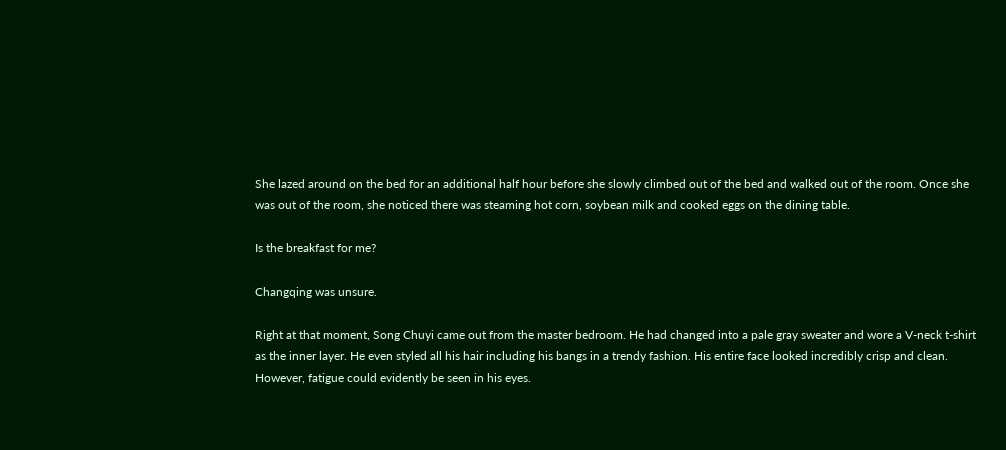She lazed around on the bed for an additional half hour before she slowly climbed out of the bed and walked out of the room. Once she was out of the room, she noticed there was steaming hot corn, soybean milk and cooked eggs on the dining table.

Is the breakfast for me?

Changqing was unsure.

Right at that moment, Song Chuyi came out from the master bedroom. He had changed into a pale gray sweater and wore a V-neck t-shirt as the inner layer. He even styled all his hair including his bangs in a trendy fashion. His entire face looked incredibly crisp and clean. However, fatigue could evidently be seen in his eyes.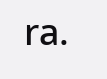rа.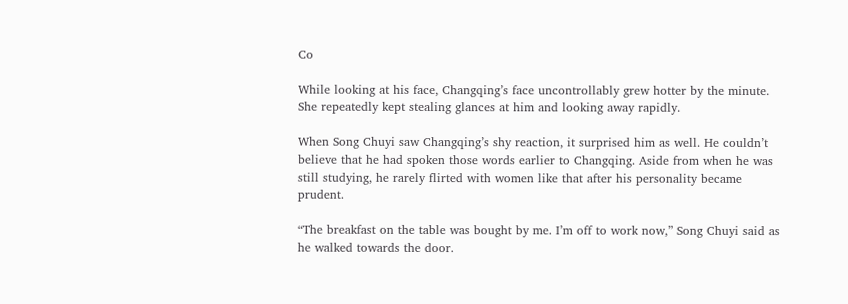Co

While looking at his face, Changqing’s face uncontrollably grew hotter by the minute. She repeatedly kept stealing glances at him and looking away rapidly.

When Song Chuyi saw Changqing’s shy reaction, it surprised him as well. He couldn’t believe that he had spoken those words earlier to Changqing. Aside from when he was still studying, he rarely flirted with women like that after his personality became prudent.

“The breakfast on the table was bought by me. I’m off to work now,” Song Chuyi said as he walked towards the door.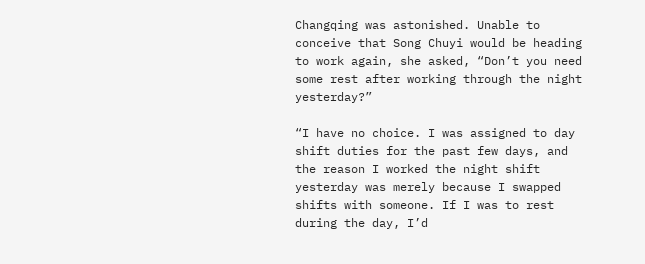Changqing was astonished. Unable to conceive that Song Chuyi would be heading to work again, she asked, “Don’t you need some rest after working through the night yesterday?”

“I have no choice. I was assigned to day shift duties for the past few days, and the reason I worked the night shift yesterday was merely because I swapped shifts with someone. If I was to rest during the day, I’d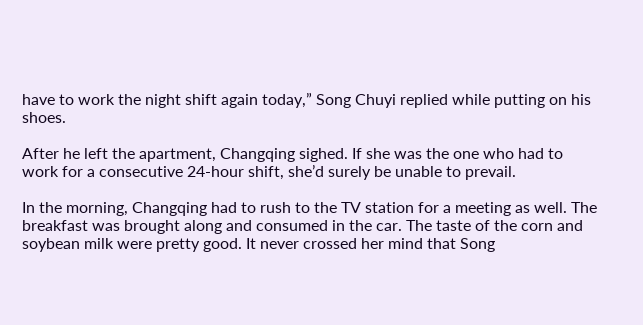have to work the night shift again today,” Song Chuyi replied while putting on his shoes.

After he left the apartment, Changqing sighed. If she was the one who had to work for a consecutive 24-hour shift, she’d surely be unable to prevail.

In the morning, Changqing had to rush to the TV station for a meeting as well. The breakfast was brought along and consumed in the car. The taste of the corn and soybean milk were pretty good. It never crossed her mind that Song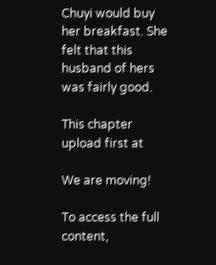Chuyi would buy her breakfast. She felt that this husband of hers was fairly good.

This chapter upload first at

We are moving!

To access the full content,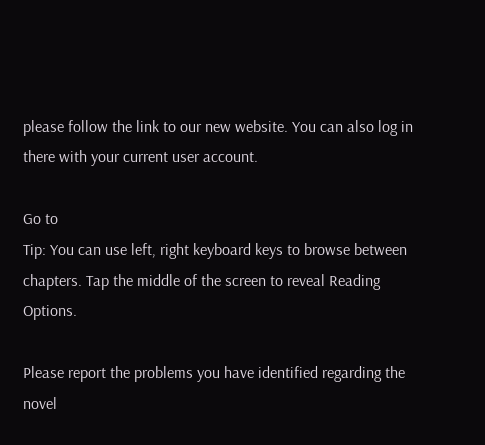please follow the link to our new website. You can also log in there with your current user account.

Go to
Tip: You can use left, right keyboard keys to browse between chapters. Tap the middle of the screen to reveal Reading Options.

Please report the problems you have identified regarding the novel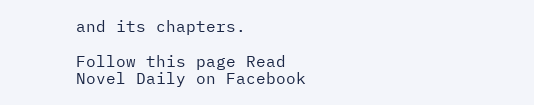and its chapters.

Follow this page Read Novel Daily on Facebook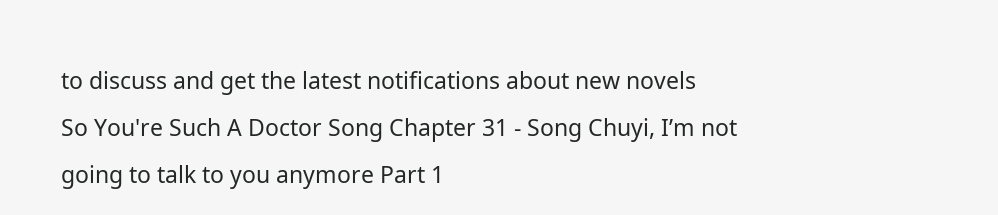to discuss and get the latest notifications about new novels
So You're Such A Doctor Song Chapter 31 - Song Chuyi, I’m not going to talk to you anymore Part 1